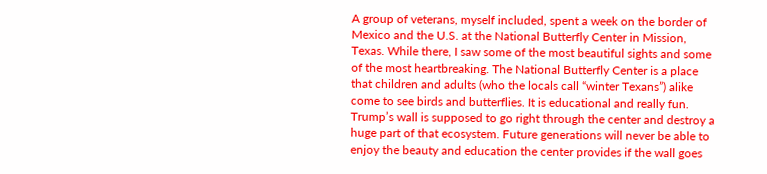A group of veterans, myself included, spent a week on the border of Mexico and the U.S. at the National Butterfly Center in Mission, Texas. While there, I saw some of the most beautiful sights and some of the most heartbreaking. The National Butterfly Center is a place that children and adults (who the locals call “winter Texans”) alike come to see birds and butterflies. It is educational and really fun. Trump’s wall is supposed to go right through the center and destroy a huge part of that ecosystem. Future generations will never be able to enjoy the beauty and education the center provides if the wall goes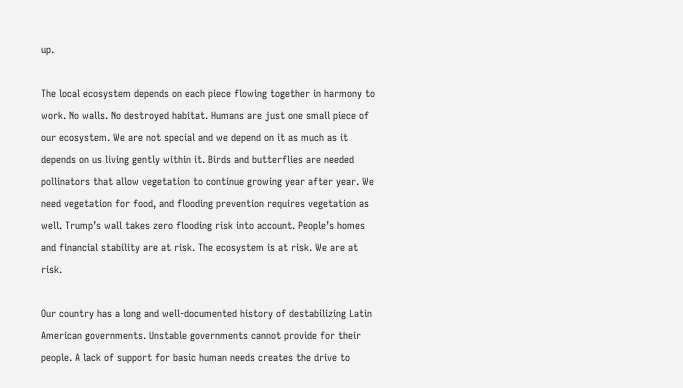up.

The local ecosystem depends on each piece flowing together in harmony to work. No walls. No destroyed habitat. Humans are just one small piece of our ecosystem. We are not special and we depend on it as much as it depends on us living gently within it. Birds and butterflies are needed pollinators that allow vegetation to continue growing year after year. We need vegetation for food, and flooding prevention requires vegetation as well. Trump’s wall takes zero flooding risk into account. People’s homes and financial stability are at risk. The ecosystem is at risk. We are at risk.

Our country has a long and well-documented history of destabilizing Latin American governments. Unstable governments cannot provide for their people. A lack of support for basic human needs creates the drive to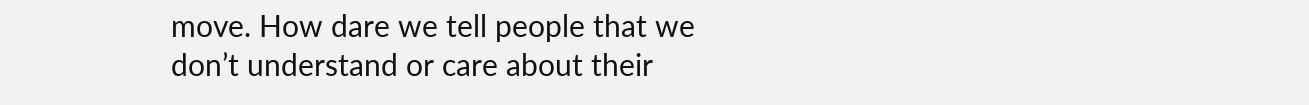move. How dare we tell people that we don’t understand or care about their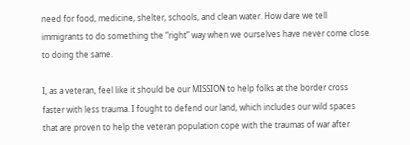need for food, medicine, shelter, schools, and clean water. How dare we tell immigrants to do something the “right” way when we ourselves have never come close to doing the same.

I, as a veteran, feel like it should be our MISSION to help folks at the border cross faster with less trauma. I fought to defend our land, which includes our wild spaces that are proven to help the veteran population cope with the traumas of war after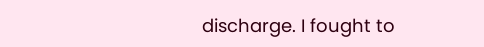discharge. I fought to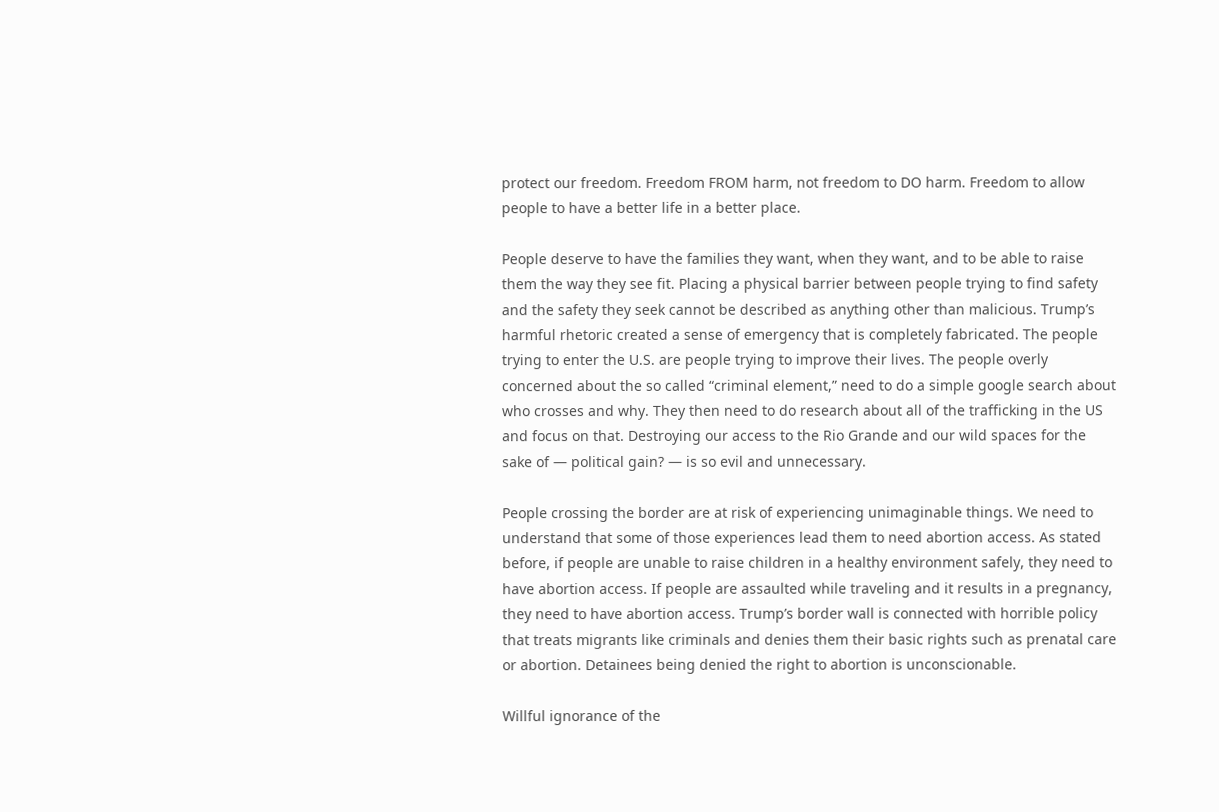protect our freedom. Freedom FROM harm, not freedom to DO harm. Freedom to allow people to have a better life in a better place.

People deserve to have the families they want, when they want, and to be able to raise them the way they see fit. Placing a physical barrier between people trying to find safety and the safety they seek cannot be described as anything other than malicious. Trump’s harmful rhetoric created a sense of emergency that is completely fabricated. The people trying to enter the U.S. are people trying to improve their lives. The people overly concerned about the so called “criminal element,” need to do a simple google search about who crosses and why. They then need to do research about all of the trafficking in the US and focus on that. Destroying our access to the Rio Grande and our wild spaces for the sake of — political gain? — is so evil and unnecessary.

People crossing the border are at risk of experiencing unimaginable things. We need to understand that some of those experiences lead them to need abortion access. As stated before, if people are unable to raise children in a healthy environment safely, they need to have abortion access. If people are assaulted while traveling and it results in a pregnancy, they need to have abortion access. Trump’s border wall is connected with horrible policy that treats migrants like criminals and denies them their basic rights such as prenatal care or abortion. Detainees being denied the right to abortion is unconscionable.

Willful ignorance of the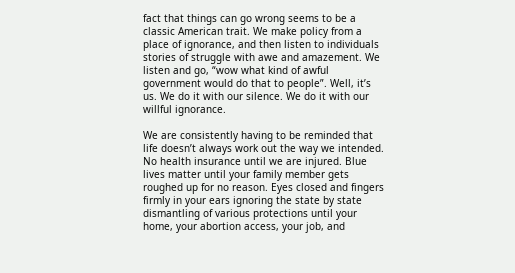fact that things can go wrong seems to be a classic American trait. We make policy from a place of ignorance, and then listen to individuals stories of struggle with awe and amazement. We listen and go, “wow what kind of awful government would do that to people”. Well, it’s us. We do it with our silence. We do it with our willful ignorance.

We are consistently having to be reminded that life doesn’t always work out the way we intended. No health insurance until we are injured. Blue lives matter until your family member gets roughed up for no reason. Eyes closed and fingers firmly in your ears ignoring the state by state dismantling of various protections until your home, your abortion access, your job, and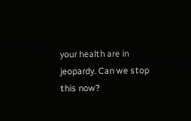your health are in jeopardy. Can we stop this now?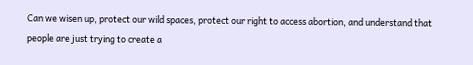Can we wisen up, protect our wild spaces, protect our right to access abortion, and understand that people are just trying to create a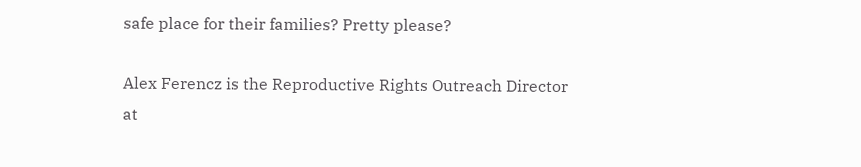safe place for their families? Pretty please?

Alex Ferencz is the Reproductive Rights Outreach Director at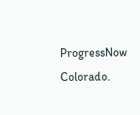ProgressNow Colorado.